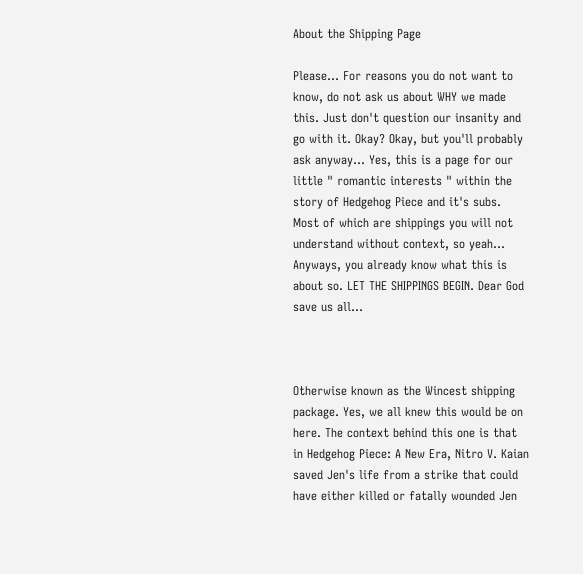About the Shipping Page

Please... For reasons you do not want to know, do not ask us about WHY we made this. Just don't question our insanity and go with it. Okay? Okay, but you'll probably ask anyway... Yes, this is a page for our little " romantic interests " within the story of Hedgehog Piece and it's subs. Most of which are shippings you will not understand without context, so yeah... Anyways, you already know what this is about so. LET THE SHIPPINGS BEGIN. Dear God save us all...



Otherwise known as the Wincest shipping package. Yes, we all knew this would be on here. The context behind this one is that in Hedgehog Piece: A New Era, Nitro V. Kaian saved Jen's life from a strike that could have either killed or fatally wounded Jen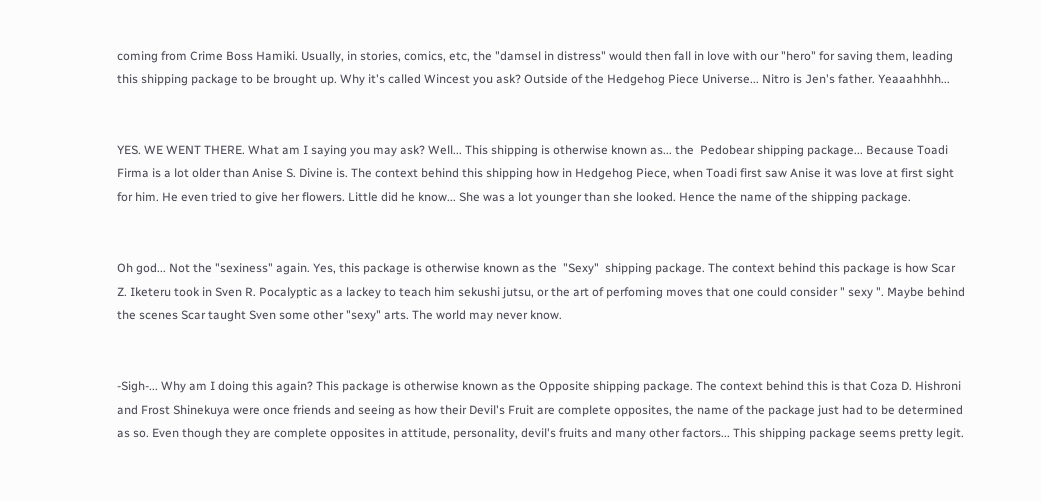coming from Crime Boss Hamiki. Usually, in stories, comics, etc, the "damsel in distress" would then fall in love with our "hero" for saving them, leading this shipping package to be brought up. Why it's called Wincest you ask? Outside of the Hedgehog Piece Universe... Nitro is Jen's father. Yeaaahhhh...


YES. WE WENT THERE. What am I saying you may ask? Well... This shipping is otherwise known as... the  Pedobear shipping package... Because Toadi Firma is a lot older than Anise S. Divine is. The context behind this shipping how in Hedgehog Piece, when Toadi first saw Anise it was love at first sight for him. He even tried to give her flowers. Little did he know... She was a lot younger than she looked. Hence the name of the shipping package.


Oh god... Not the "sexiness" again. Yes, this package is otherwise known as the  "Sexy"  shipping package. The context behind this package is how Scar Z. Iketeru took in Sven R. Pocalyptic as a lackey to teach him sekushi jutsu, or the art of perfoming moves that one could consider " sexy ". Maybe behind the scenes Scar taught Sven some other "sexy" arts. The world may never know.


-Sigh-... Why am I doing this again? This package is otherwise known as the Opposite shipping package. The context behind this is that Coza D. Hishroni and Frost Shinekuya were once friends and seeing as how their Devil's Fruit are complete opposites, the name of the package just had to be determined as so. Even though they are complete opposites in attitude, personality, devil's fruits and many other factors... This shipping package seems pretty legit.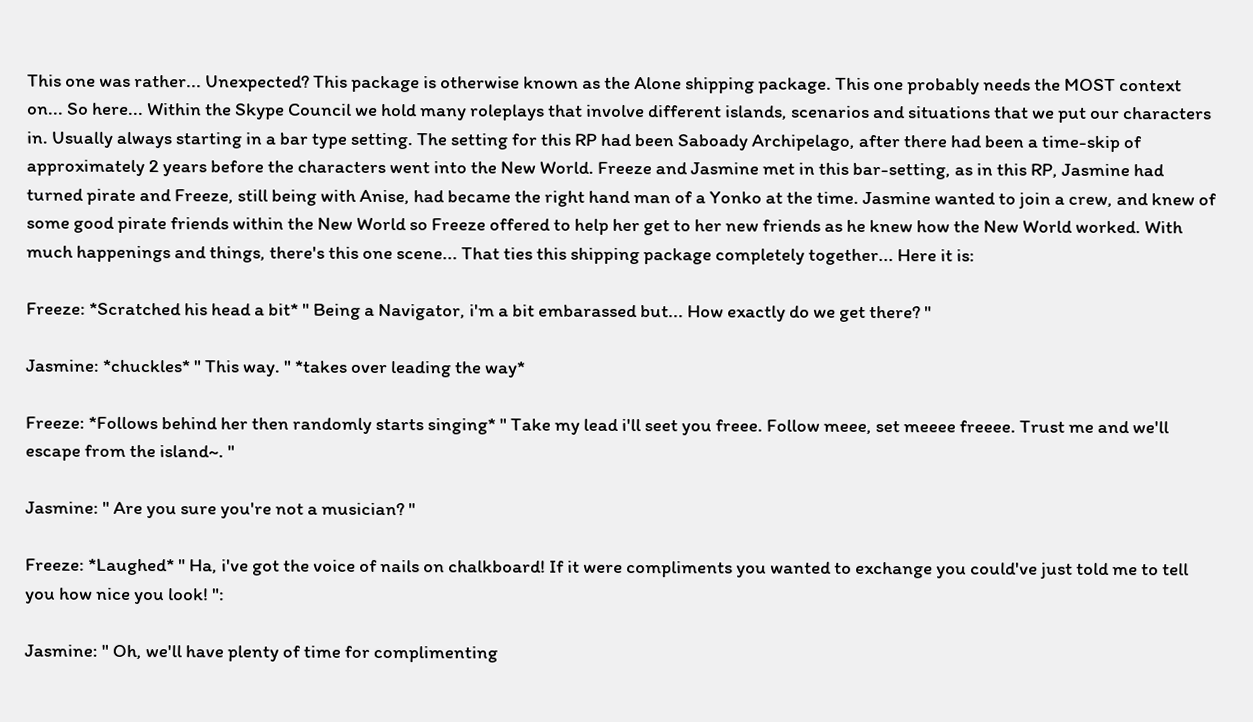This one was rather... Unexpected? This package is otherwise known as the Alone shipping package. This one probably needs the MOST context on... So here... Within the Skype Council we hold many roleplays that involve different islands, scenarios and situations that we put our characters in. Usually always starting in a bar type setting. The setting for this RP had been Saboady Archipelago, after there had been a time-skip of approximately 2 years before the characters went into the New World. Freeze and Jasmine met in this bar-setting, as in this RP, Jasmine had turned pirate and Freeze, still being with Anise, had became the right hand man of a Yonko at the time. Jasmine wanted to join a crew, and knew of some good pirate friends within the New World so Freeze offered to help her get to her new friends as he knew how the New World worked. With much happenings and things, there's this one scene... That ties this shipping package completely together... Here it is:

Freeze: *Scratched his head a bit* " Being a Navigator, i'm a bit embarassed but... How exactly do we get there? "

Jasmine: *chuckles* " This way. " *takes over leading the way*

Freeze: *Follows behind her then randomly starts singing* " Take my lead i'll seet you freee. Follow meee, set meeee freeee. Trust me and we'll escape from the island~. "

Jasmine: " Are you sure you're not a musician? "

Freeze: *Laughed* " Ha, i've got the voice of nails on chalkboard! If it were compliments you wanted to exchange you could've just told me to tell you how nice you look! ":

Jasmine: " Oh, we'll have plenty of time for complimenting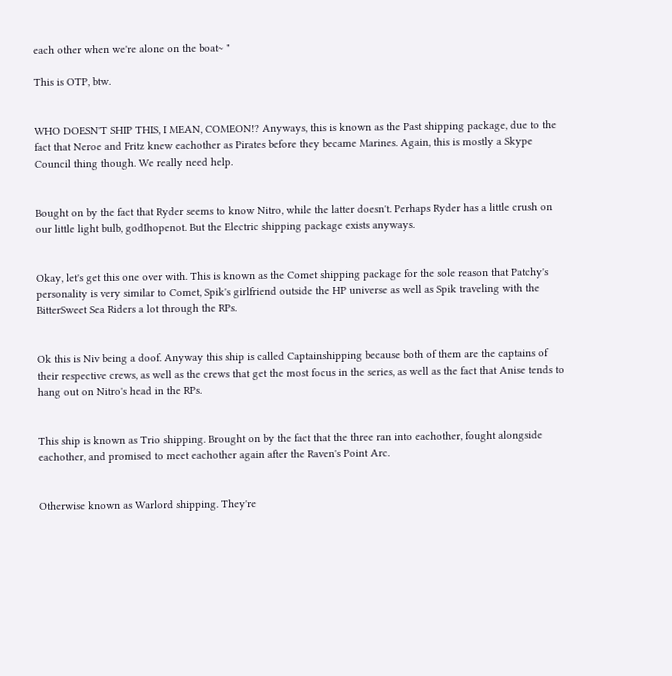each other when we're alone on the boat~ "

This is OTP, btw.


WHO DOESN'T SHIP THIS, I MEAN, COMEON!? Anyways, this is known as the Past shipping package, due to the fact that Neroe and Fritz knew eachother as Pirates before they became Marines. Again, this is mostly a Skype Council thing though. We really need help.


Bought on by the fact that Ryder seems to know Nitro, while the latter doesn't. Perhaps Ryder has a little crush on our little light bulb, godIhopenot. But the Electric shipping package exists anyways.


Okay, let's get this one over with. This is known as the Comet shipping package for the sole reason that Patchy's personality is very similar to Comet, Spik's girlfriend outside the HP universe as well as Spik traveling with the BitterSweet Sea Riders a lot through the RPs.


Ok this is Niv being a doof. Anyway this ship is called Captainshipping because both of them are the captains of their respective crews, as well as the crews that get the most focus in the series, as well as the fact that Anise tends to hang out on Nitro's head in the RPs.


This ship is known as Trio shipping. Brought on by the fact that the three ran into eachother, fought alongside eachother, and promised to meet eachother again after the Raven's Point Arc.


Otherwise known as Warlord shipping. They're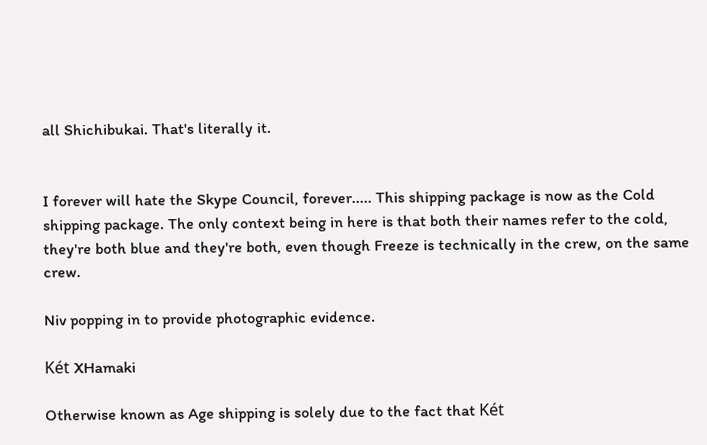all Shichibukai. That's literally it.


I forever will hate the Skype Council, forever..... This shipping package is now as the Cold shipping package. The only context being in here is that both their names refer to the cold, they're both blue and they're both, even though Freeze is technically in the crew, on the same crew.

Niv popping in to provide photographic evidence.

Két XHamaki

Otherwise known as Age shipping is solely due to the fact that Két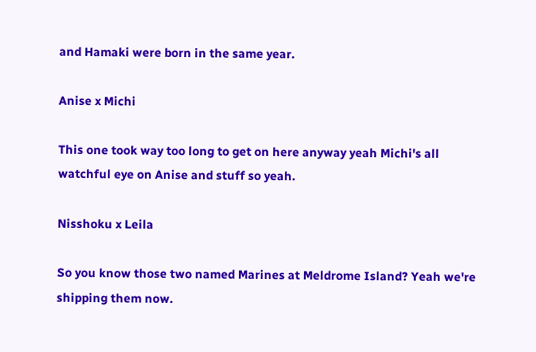and Hamaki were born in the same year.

Anise x Michi

This one took way too long to get on here anyway yeah Michi's all watchful eye on Anise and stuff so yeah.

Nisshoku x Leila

So you know those two named Marines at Meldrome Island? Yeah we're shipping them now.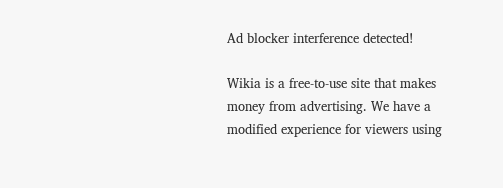Ad blocker interference detected!

Wikia is a free-to-use site that makes money from advertising. We have a modified experience for viewers using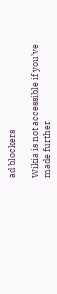ad blockers

Wikia is not accessible if you’ve made further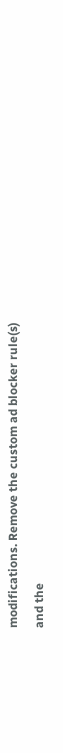modifications. Remove the custom ad blocker rule(s) and the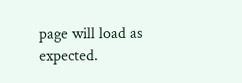page will load as expected.